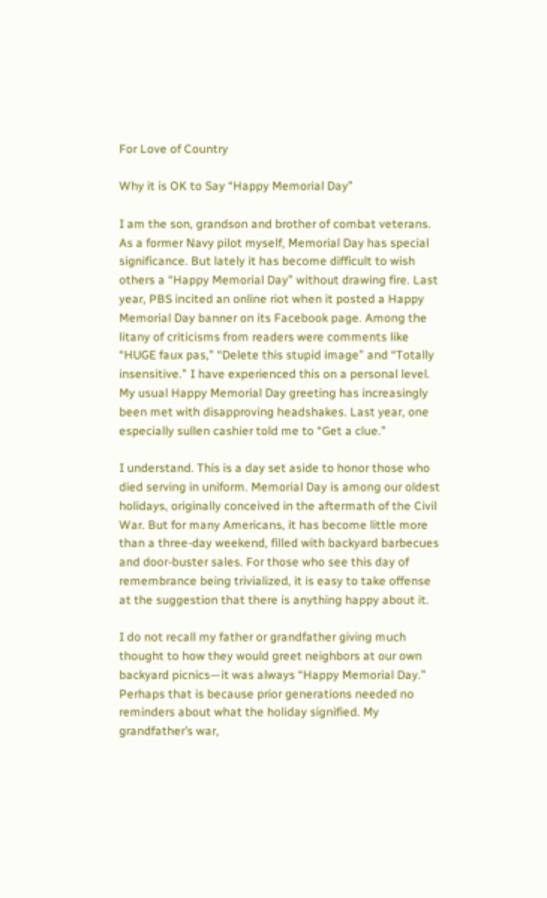For Love of Country

Why it is OK to Say “Happy Memorial Day”

I am the son, grandson and brother of combat veterans. As a former Navy pilot myself, Memorial Day has special significance. But lately it has become difficult to wish others a “Happy Memorial Day” without drawing fire. Last year, PBS incited an online riot when it posted a Happy Memorial Day banner on its Facebook page. Among the litany of criticisms from readers were comments like “HUGE faux pas,” “Delete this stupid image” and “Totally insensitive.” I have experienced this on a personal level. My usual Happy Memorial Day greeting has increasingly been met with disapproving headshakes. Last year, one especially sullen cashier told me to “Get a clue.”

I understand. This is a day set aside to honor those who died serving in uniform. Memorial Day is among our oldest holidays, originally conceived in the aftermath of the Civil War. But for many Americans, it has become little more than a three-day weekend, filled with backyard barbecues and door-buster sales. For those who see this day of remembrance being trivialized, it is easy to take offense at the suggestion that there is anything happy about it.

I do not recall my father or grandfather giving much thought to how they would greet neighbors at our own backyard picnics—it was always “Happy Memorial Day.” Perhaps that is because prior generations needed no reminders about what the holiday signified. My grandfather’s war,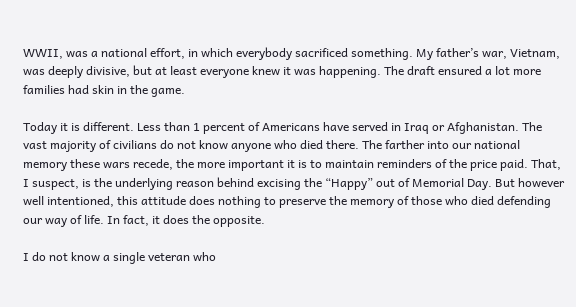WWII, was a national effort, in which everybody sacrificed something. My father’s war, Vietnam, was deeply divisive, but at least everyone knew it was happening. The draft ensured a lot more families had skin in the game.

Today it is different. Less than 1 percent of Americans have served in Iraq or Afghanistan. The vast majority of civilians do not know anyone who died there. The farther into our national memory these wars recede, the more important it is to maintain reminders of the price paid. That, I suspect, is the underlying reason behind excising the “Happy” out of Memorial Day. But however well intentioned, this attitude does nothing to preserve the memory of those who died defending our way of life. In fact, it does the opposite.

I do not know a single veteran who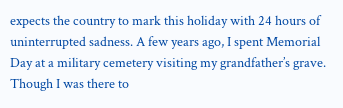expects the country to mark this holiday with 24 hours of uninterrupted sadness. A few years ago, I spent Memorial Day at a military cemetery visiting my grandfather’s grave. Though I was there to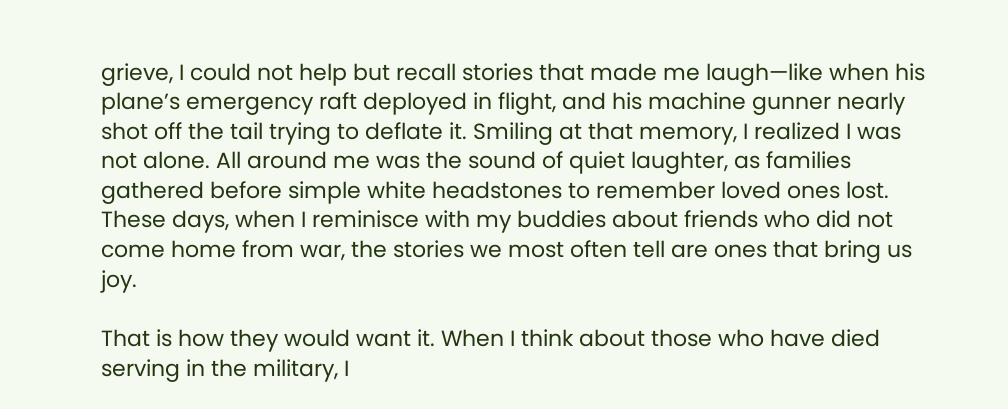grieve, I could not help but recall stories that made me laugh—like when his plane’s emergency raft deployed in flight, and his machine gunner nearly shot off the tail trying to deflate it. Smiling at that memory, I realized I was not alone. All around me was the sound of quiet laughter, as families gathered before simple white headstones to remember loved ones lost. These days, when I reminisce with my buddies about friends who did not come home from war, the stories we most often tell are ones that bring us joy.

That is how they would want it. When I think about those who have died serving in the military, I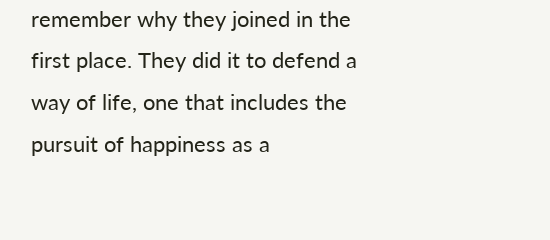remember why they joined in the first place. They did it to defend a way of life, one that includes the pursuit of happiness as a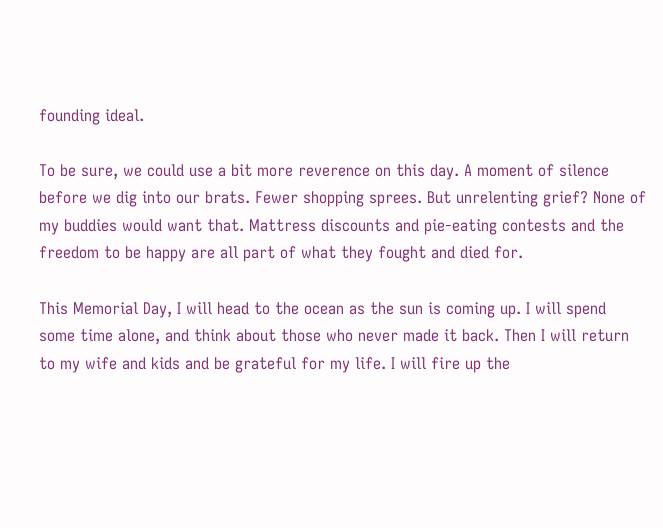founding ideal.

To be sure, we could use a bit more reverence on this day. A moment of silence before we dig into our brats. Fewer shopping sprees. But unrelenting grief? None of my buddies would want that. Mattress discounts and pie-eating contests and the freedom to be happy are all part of what they fought and died for.

This Memorial Day, I will head to the ocean as the sun is coming up. I will spend some time alone, and think about those who never made it back. Then I will return to my wife and kids and be grateful for my life. I will fire up the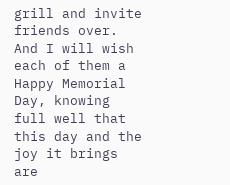grill and invite friends over. And I will wish each of them a Happy Memorial Day, knowing full well that this day and the joy it brings are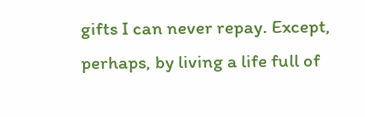gifts I can never repay. Except, perhaps, by living a life full of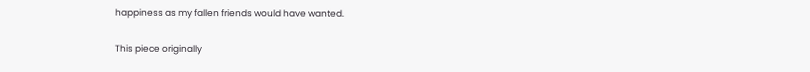happiness as my fallen friends would have wanted.

This piece originally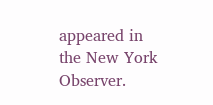appeared in the New York Observer.